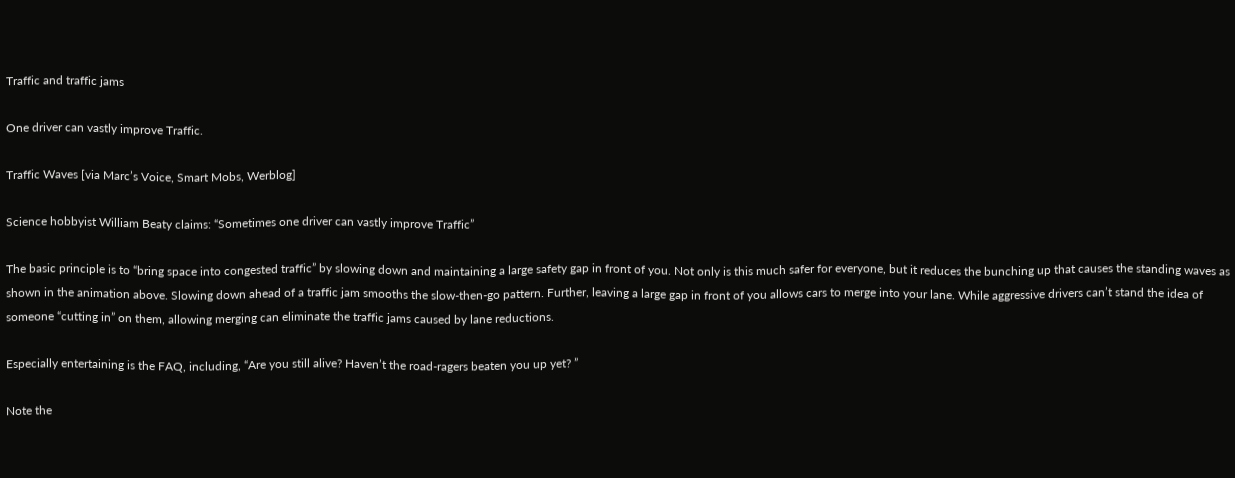Traffic and traffic jams

One driver can vastly improve Traffic.

Traffic Waves [via Marc’s Voice, Smart Mobs, Werblog]

Science hobbyist William Beaty claims: “Sometimes one driver can vastly improve Traffic”

The basic principle is to “bring space into congested traffic” by slowing down and maintaining a large safety gap in front of you. Not only is this much safer for everyone, but it reduces the bunching up that causes the standing waves as shown in the animation above. Slowing down ahead of a traffic jam smooths the slow-then-go pattern. Further, leaving a large gap in front of you allows cars to merge into your lane. While aggressive drivers can’t stand the idea of someone “cutting in” on them, allowing merging can eliminate the traffic jams caused by lane reductions.

Especially entertaining is the FAQ, including, “Are you still alive? Haven’t the road-ragers beaten you up yet? ”

Note the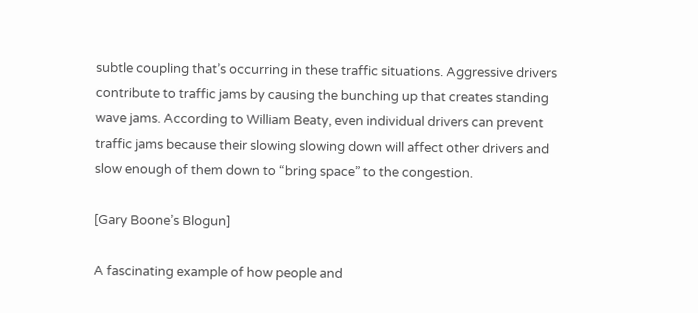subtle coupling that’s occurring in these traffic situations. Aggressive drivers contribute to traffic jams by causing the bunching up that creates standing wave jams. According to William Beaty, even individual drivers can prevent traffic jams because their slowing slowing down will affect other drivers and slow enough of them down to “bring space” to the congestion.

[Gary Boone’s Blogun]

A fascinating example of how people and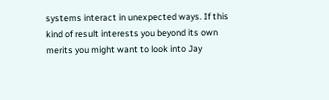systems interact in unexpected ways. If this kind of result interests you beyond its own merits you might want to look into Jay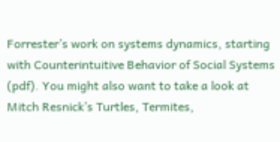Forrester’s work on systems dynamics, starting with Counterintuitive Behavior of Social Systems (pdf). You might also want to take a look at Mitch Resnick’s Turtles, Termites,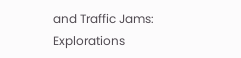and Traffic Jams: Explorations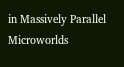in Massively Parallel Microworlds